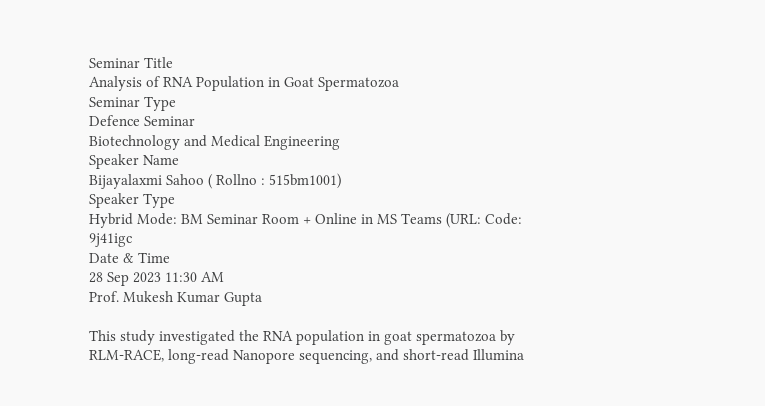Seminar Title
Analysis of RNA Population in Goat Spermatozoa
Seminar Type
Defence Seminar
Biotechnology and Medical Engineering
Speaker Name
Bijayalaxmi Sahoo ( Rollno : 515bm1001)
Speaker Type
Hybrid Mode: BM Seminar Room + Online in MS Teams (URL: Code: 9j41igc
Date & Time
28 Sep 2023 11:30 AM
Prof. Mukesh Kumar Gupta

This study investigated the RNA population in goat spermatozoa by RLM-RACE, long-read Nanopore sequencing, and short-read Illumina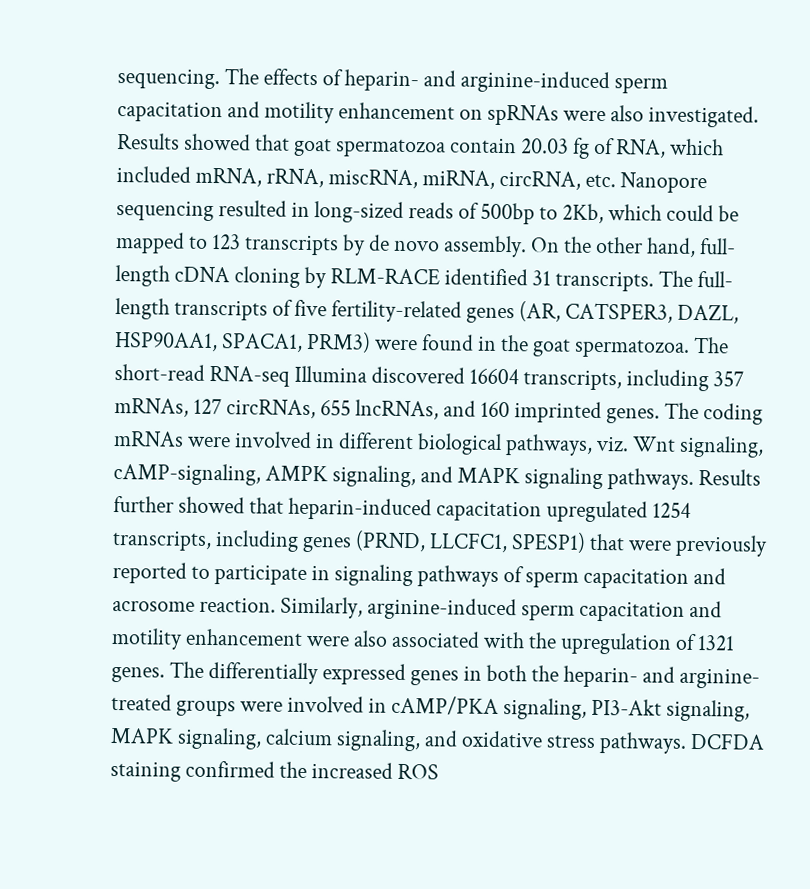sequencing. The effects of heparin- and arginine-induced sperm capacitation and motility enhancement on spRNAs were also investigated. Results showed that goat spermatozoa contain 20.03 fg of RNA, which included mRNA, rRNA, miscRNA, miRNA, circRNA, etc. Nanopore sequencing resulted in long-sized reads of 500bp to 2Kb, which could be mapped to 123 transcripts by de novo assembly. On the other hand, full-length cDNA cloning by RLM-RACE identified 31 transcripts. The full-length transcripts of five fertility-related genes (AR, CATSPER3, DAZL, HSP90AA1, SPACA1, PRM3) were found in the goat spermatozoa. The short-read RNA-seq Illumina discovered 16604 transcripts, including 357 mRNAs, 127 circRNAs, 655 lncRNAs, and 160 imprinted genes. The coding mRNAs were involved in different biological pathways, viz. Wnt signaling, cAMP-signaling, AMPK signaling, and MAPK signaling pathways. Results further showed that heparin-induced capacitation upregulated 1254 transcripts, including genes (PRND, LLCFC1, SPESP1) that were previously reported to participate in signaling pathways of sperm capacitation and acrosome reaction. Similarly, arginine-induced sperm capacitation and motility enhancement were also associated with the upregulation of 1321 genes. The differentially expressed genes in both the heparin- and arginine-treated groups were involved in cAMP/PKA signaling, PI3-Akt signaling, MAPK signaling, calcium signaling, and oxidative stress pathways. DCFDA staining confirmed the increased ROS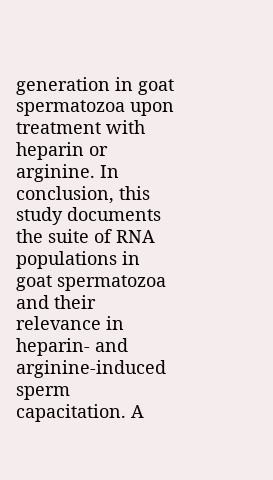generation in goat spermatozoa upon treatment with heparin or arginine. In conclusion, this study documents the suite of RNA populations in goat spermatozoa and their relevance in heparin- and arginine-induced sperm capacitation. A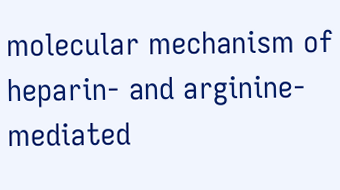molecular mechanism of heparin- and arginine-mediated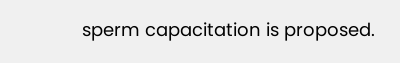sperm capacitation is proposed.